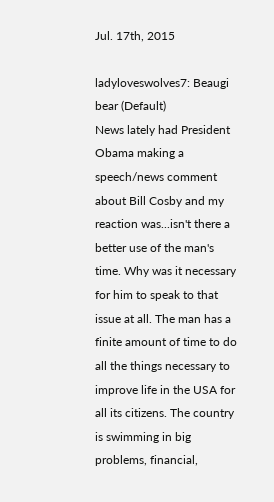Jul. 17th, 2015

ladyloveswolves7: Beaugi bear (Default)
News lately had President Obama making a speech/news comment about Bill Cosby and my reaction was...isn't there a better use of the man's time. Why was it necessary for him to speak to that issue at all. The man has a finite amount of time to do all the things necessary to improve life in the USA for all its citizens. The country is swimming in big problems, financial,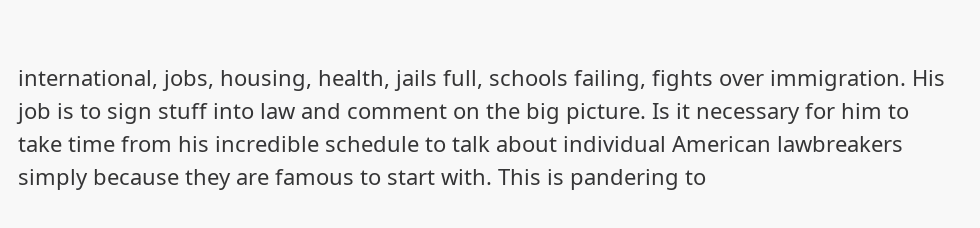international, jobs, housing, health, jails full, schools failing, fights over immigration. His job is to sign stuff into law and comment on the big picture. Is it necessary for him to take time from his incredible schedule to talk about individual American lawbreakers simply because they are famous to start with. This is pandering to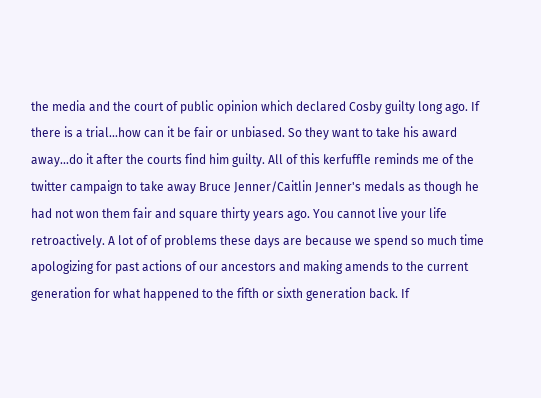the media and the court of public opinion which declared Cosby guilty long ago. If there is a trial...how can it be fair or unbiased. So they want to take his award away...do it after the courts find him guilty. All of this kerfuffle reminds me of the twitter campaign to take away Bruce Jenner/Caitlin Jenner's medals as though he had not won them fair and square thirty years ago. You cannot live your life retroactively. A lot of of problems these days are because we spend so much time apologizing for past actions of our ancestors and making amends to the current generation for what happened to the fifth or sixth generation back. If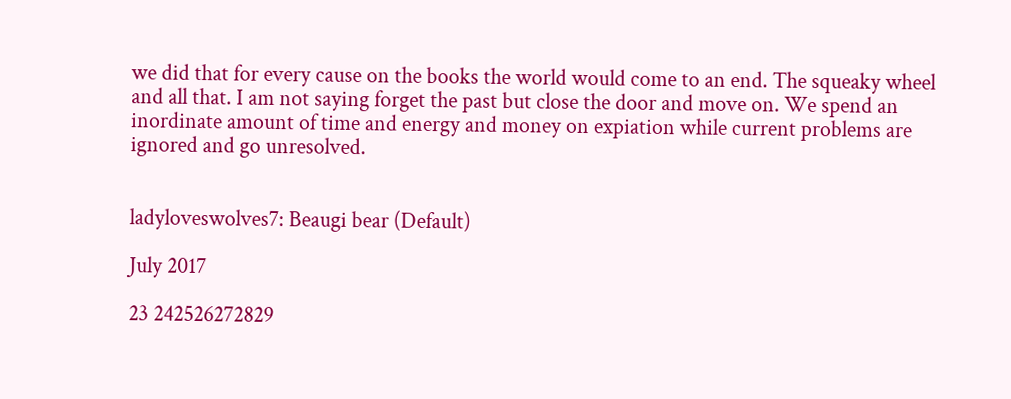we did that for every cause on the books the world would come to an end. The squeaky wheel and all that. I am not saying forget the past but close the door and move on. We spend an inordinate amount of time and energy and money on expiation while current problems are ignored and go unresolved.


ladyloveswolves7: Beaugi bear (Default)

July 2017

23 242526272829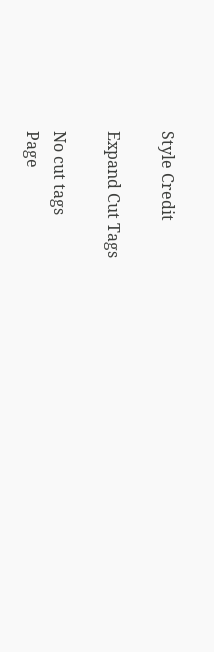Style Credit

Expand Cut Tags

No cut tags
Page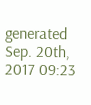generated Sep. 20th, 2017 09:23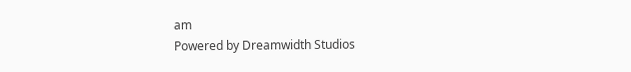am
Powered by Dreamwidth Studios